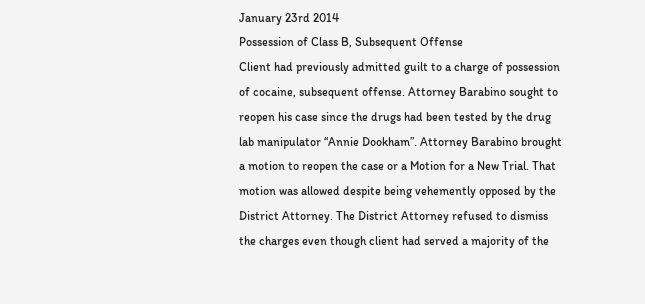January 23rd 2014
Possession of Class B, Subsequent Offense
Client had previously admitted guilt to a charge of possession of cocaine, subsequent offense. Attorney Barabino sought to reopen his case since the drugs had been tested by the drug lab manipulator “Annie Dookham”. Attorney Barabino brought a motion to reopen the case or a Motion for a New Trial. That motion was allowed despite being vehemently opposed by the District Attorney. The District Attorney refused to dismiss the charges even though client had served a majority of the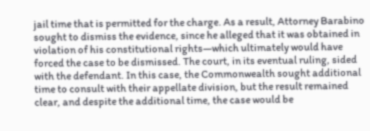jail time that is permitted for the charge. As a result, Attorney Barabino sought to dismiss the evidence, since he alleged that it was obtained in violation of his constitutional rights—which ultimately would have forced the case to be dismissed. The court, in its eventual ruling, sided with the defendant. In this case, the Commonwealth sought additional time to consult with their appellate division, but the result remained clear, and despite the additional time, the case would be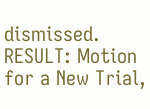dismissed.
RESULT: Motion for a New Trial,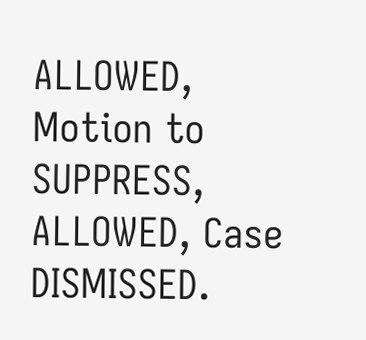ALLOWED, Motion to SUPPRESS, ALLOWED, Case DISMISSED.